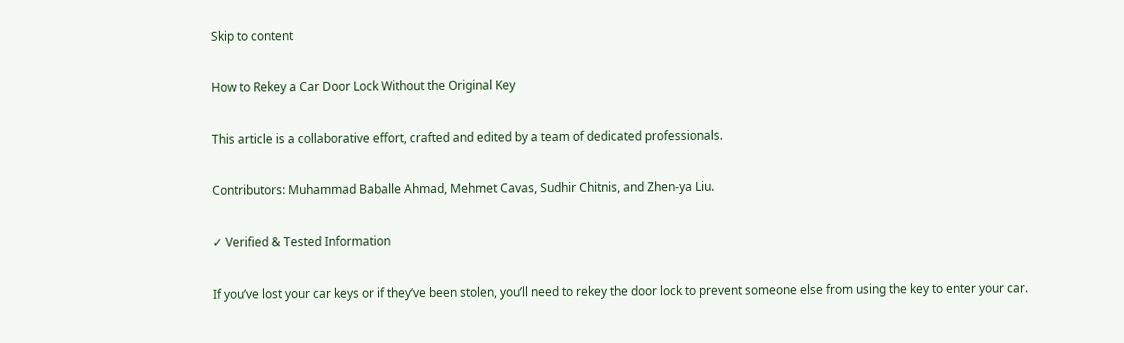Skip to content

How to Rekey a Car Door Lock Without the Original Key

This article is a collaborative effort, crafted and edited by a team of dedicated professionals.

Contributors: Muhammad Baballe Ahmad, Mehmet Cavas, Sudhir Chitnis, and Zhen-ya Liu.

✓ Verified & Tested Information

If you’ve lost your car keys or if they’ve been stolen, you’ll need to rekey the door lock to prevent someone else from using the key to enter your car.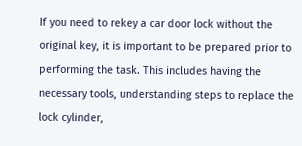If you need to rekey a car door lock without the original key, it is important to be prepared prior to performing the task. This includes having the necessary tools, understanding steps to replace the lock cylinder,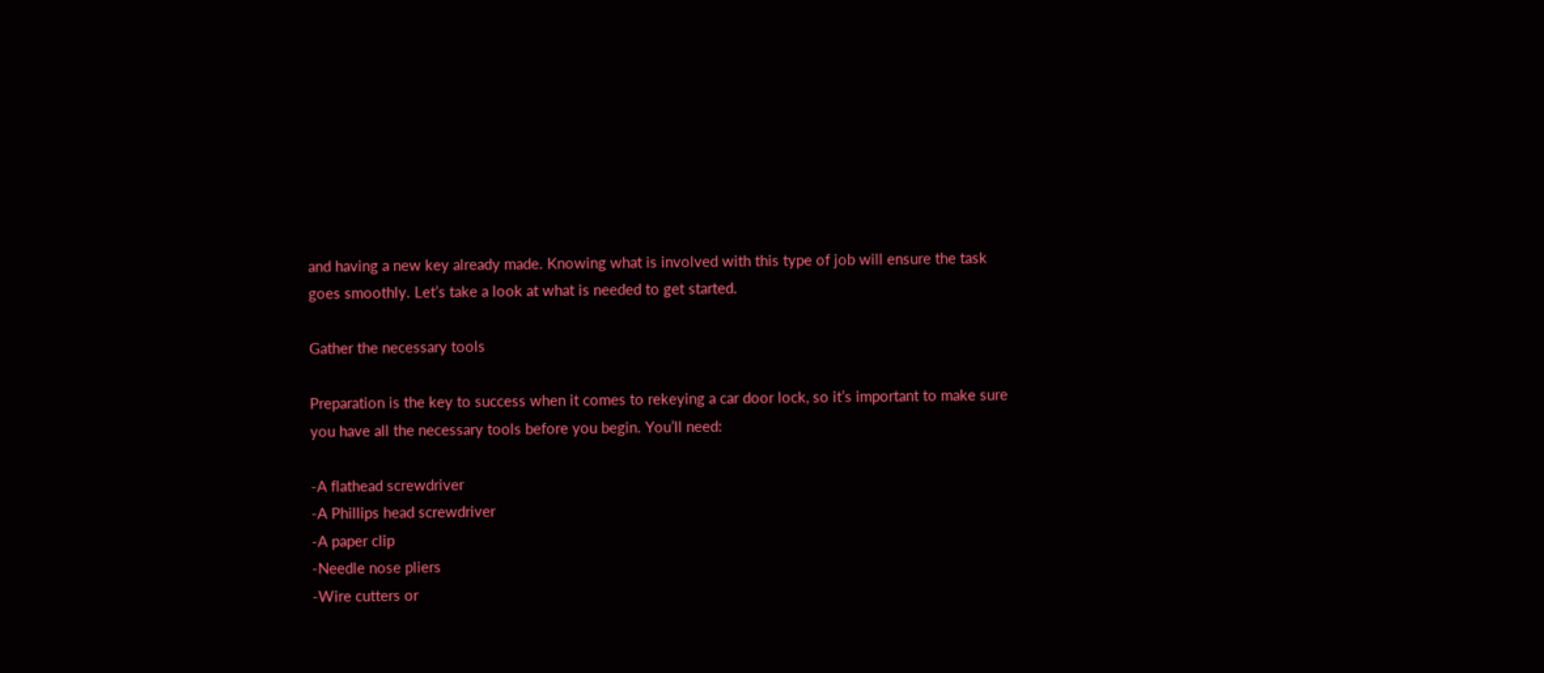and having a new key already made. Knowing what is involved with this type of job will ensure the task goes smoothly. Let’s take a look at what is needed to get started.

Gather the necessary tools

Preparation is the key to success when it comes to rekeying a car door lock, so it’s important to make sure you have all the necessary tools before you begin. You’ll need:

-A flathead screwdriver
-A Phillips head screwdriver
-A paper clip
-Needle nose pliers
-Wire cutters or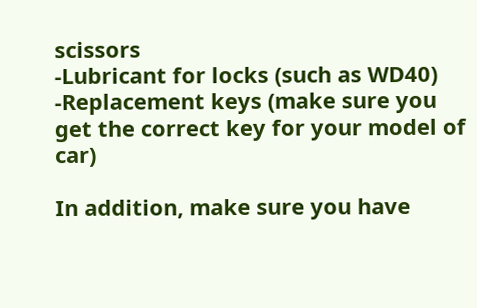scissors
-Lubricant for locks (such as WD40)
-Replacement keys (make sure you get the correct key for your model of car)

In addition, make sure you have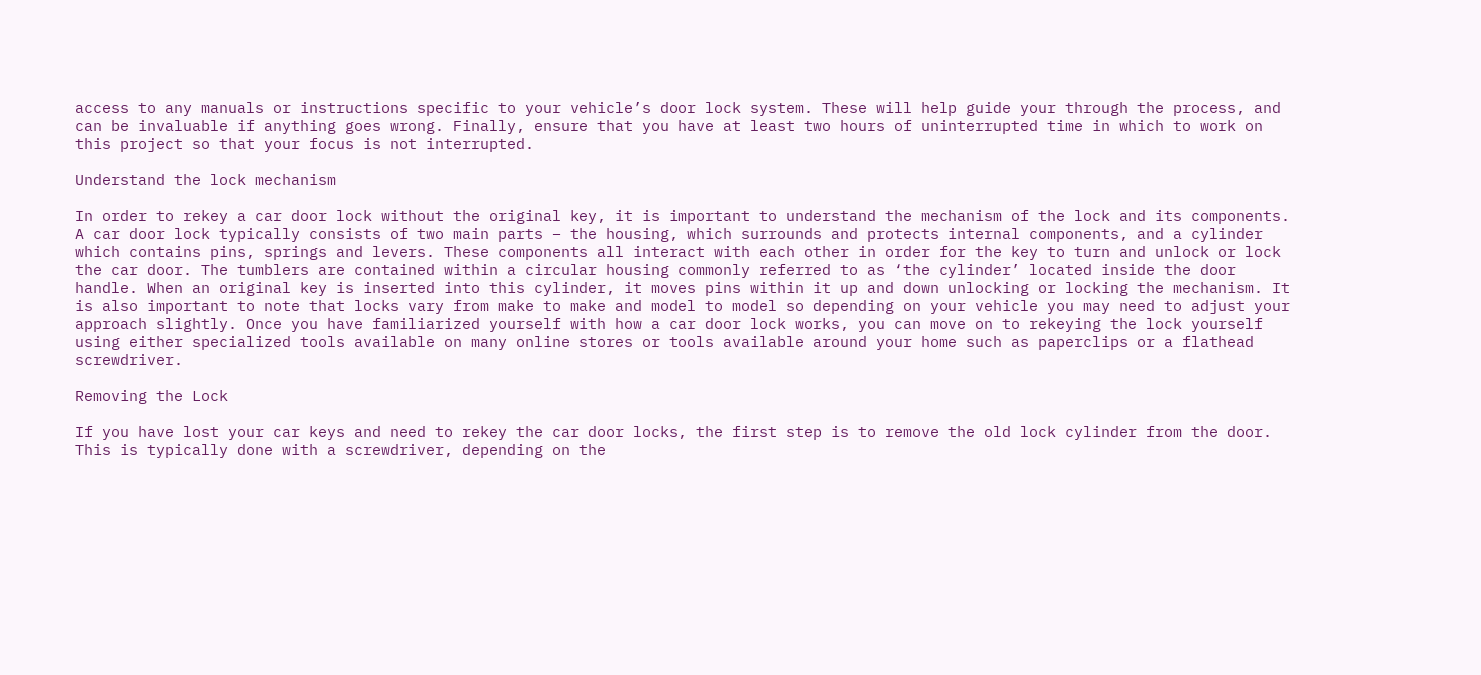access to any manuals or instructions specific to your vehicle’s door lock system. These will help guide your through the process, and can be invaluable if anything goes wrong. Finally, ensure that you have at least two hours of uninterrupted time in which to work on this project so that your focus is not interrupted.

Understand the lock mechanism

In order to rekey a car door lock without the original key, it is important to understand the mechanism of the lock and its components. A car door lock typically consists of two main parts – the housing, which surrounds and protects internal components, and a cylinder which contains pins, springs and levers. These components all interact with each other in order for the key to turn and unlock or lock the car door. The tumblers are contained within a circular housing commonly referred to as ‘the cylinder’ located inside the door handle. When an original key is inserted into this cylinder, it moves pins within it up and down unlocking or locking the mechanism. It is also important to note that locks vary from make to make and model to model so depending on your vehicle you may need to adjust your approach slightly. Once you have familiarized yourself with how a car door lock works, you can move on to rekeying the lock yourself using either specialized tools available on many online stores or tools available around your home such as paperclips or a flathead screwdriver.

Removing the Lock

If you have lost your car keys and need to rekey the car door locks, the first step is to remove the old lock cylinder from the door. This is typically done with a screwdriver, depending on the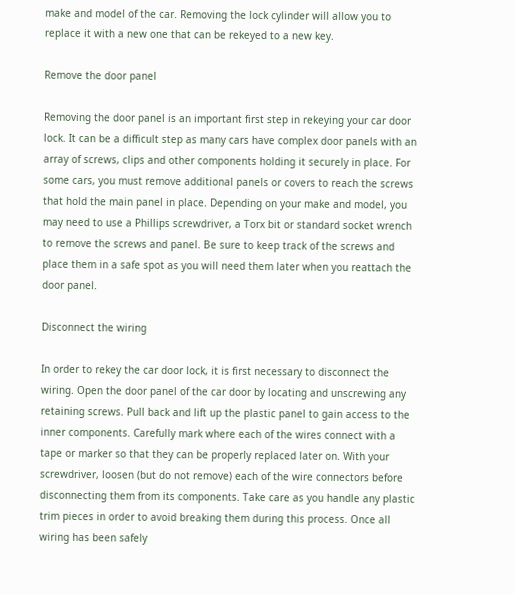make and model of the car. Removing the lock cylinder will allow you to replace it with a new one that can be rekeyed to a new key.

Remove the door panel

Removing the door panel is an important first step in rekeying your car door lock. It can be a difficult step as many cars have complex door panels with an array of screws, clips and other components holding it securely in place. For some cars, you must remove additional panels or covers to reach the screws that hold the main panel in place. Depending on your make and model, you may need to use a Phillips screwdriver, a Torx bit or standard socket wrench to remove the screws and panel. Be sure to keep track of the screws and place them in a safe spot as you will need them later when you reattach the door panel.

Disconnect the wiring

In order to rekey the car door lock, it is first necessary to disconnect the wiring. Open the door panel of the car door by locating and unscrewing any retaining screws. Pull back and lift up the plastic panel to gain access to the inner components. Carefully mark where each of the wires connect with a tape or marker so that they can be properly replaced later on. With your screwdriver, loosen (but do not remove) each of the wire connectors before disconnecting them from its components. Take care as you handle any plastic trim pieces in order to avoid breaking them during this process. Once all wiring has been safely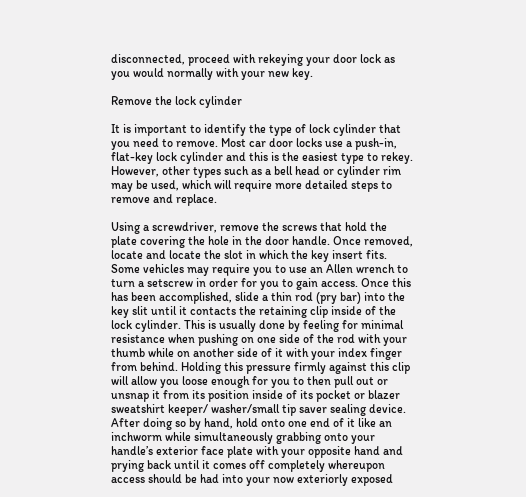disconnected, proceed with rekeying your door lock as you would normally with your new key.

Remove the lock cylinder

It is important to identify the type of lock cylinder that you need to remove. Most car door locks use a push-in, flat-key lock cylinder and this is the easiest type to rekey. However, other types such as a bell head or cylinder rim may be used, which will require more detailed steps to remove and replace.

Using a screwdriver, remove the screws that hold the plate covering the hole in the door handle. Once removed, locate and locate the slot in which the key insert fits. Some vehicles may require you to use an Allen wrench to turn a setscrew in order for you to gain access. Once this has been accomplished, slide a thin rod (pry bar) into the key slit until it contacts the retaining clip inside of the lock cylinder. This is usually done by feeling for minimal resistance when pushing on one side of the rod with your thumb while on another side of it with your index finger from behind. Holding this pressure firmly against this clip will allow you loose enough for you to then pull out or unsnap it from its position inside of its pocket or blazer sweatshirt keeper/ washer/small tip saver sealing device. After doing so by hand, hold onto one end of it like an inchworm while simultaneously grabbing onto your handle’s exterior face plate with your opposite hand and prying back until it comes off completely whereupon access should be had into your now exteriorly exposed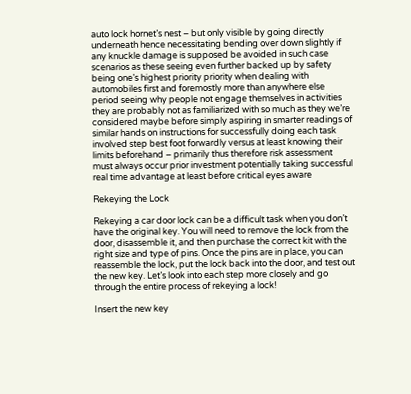auto lock hornet’s nest – but only visible by going directly underneath hence necessitating bending over down slightly if any knuckle damage is supposed be avoided in such case scenarios as these seeing even further backed up by safety being one’s highest priority priority when dealing with automobiles first and foremostly more than anywhere else period seeing why people not engage themselves in activities they are probably not as familiarized with so much as they we’re considered maybe before simply aspiring in smarter readings of similar hands on instructions for successfully doing each task involved step best foot forwardly versus at least knowing their limits beforehand – primarily thus therefore risk assessment must always occur prior investment potentially taking successful real time advantage at least before critical eyes aware

Rekeying the Lock

Rekeying a car door lock can be a difficult task when you don’t have the original key. You will need to remove the lock from the door, disassemble it, and then purchase the correct kit with the right size and type of pins. Once the pins are in place, you can reassemble the lock, put the lock back into the door, and test out the new key. Let’s look into each step more closely and go through the entire process of rekeying a lock!

Insert the new key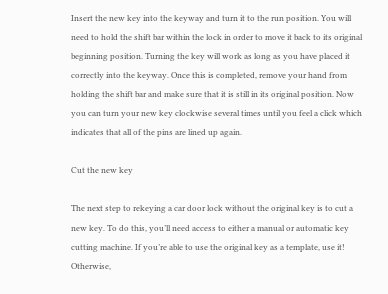Insert the new key into the keyway and turn it to the run position. You will need to hold the shift bar within the lock in order to move it back to its original beginning position. Turning the key will work as long as you have placed it correctly into the keyway. Once this is completed, remove your hand from holding the shift bar and make sure that it is still in its original position. Now you can turn your new key clockwise several times until you feel a click which indicates that all of the pins are lined up again.

Cut the new key

The next step to rekeying a car door lock without the original key is to cut a new key. To do this, you’ll need access to either a manual or automatic key cutting machine. If you’re able to use the original key as a template, use it! Otherwise,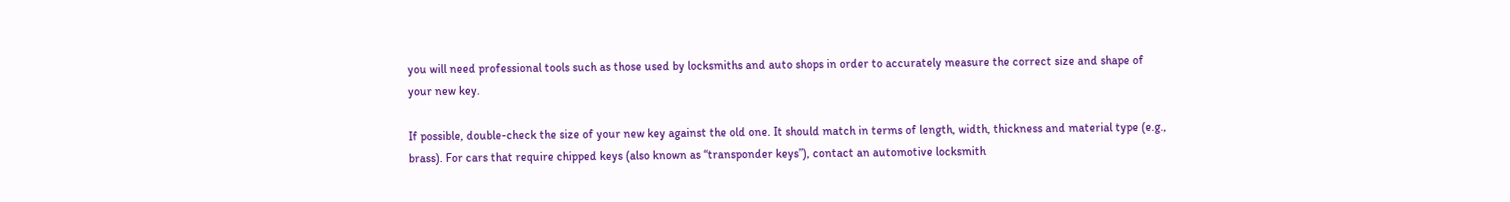you will need professional tools such as those used by locksmiths and auto shops in order to accurately measure the correct size and shape of your new key.

If possible, double-check the size of your new key against the old one. It should match in terms of length, width, thickness and material type (e.g., brass). For cars that require chipped keys (also known as “transponder keys”), contact an automotive locksmith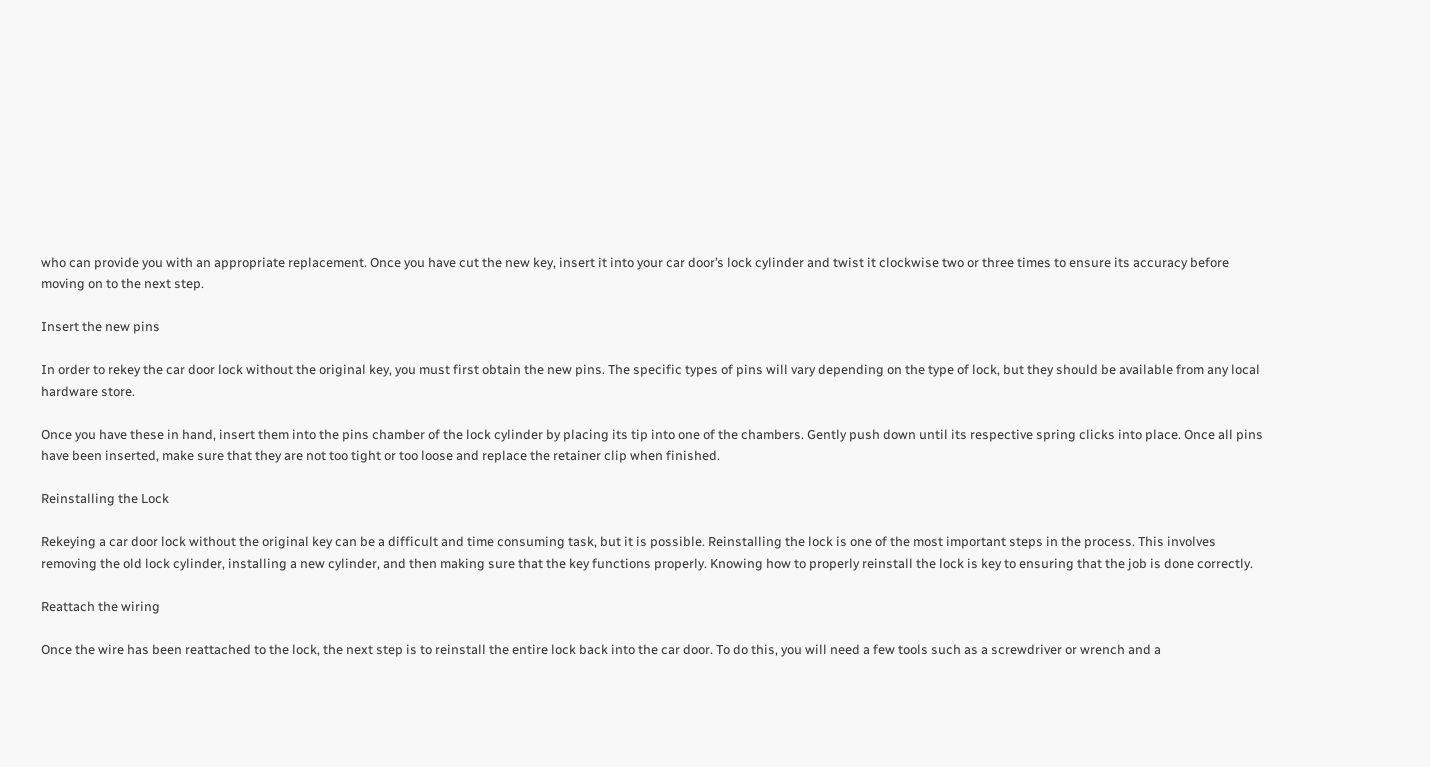who can provide you with an appropriate replacement. Once you have cut the new key, insert it into your car door’s lock cylinder and twist it clockwise two or three times to ensure its accuracy before moving on to the next step.

Insert the new pins

In order to rekey the car door lock without the original key, you must first obtain the new pins. The specific types of pins will vary depending on the type of lock, but they should be available from any local hardware store.

Once you have these in hand, insert them into the pins chamber of the lock cylinder by placing its tip into one of the chambers. Gently push down until its respective spring clicks into place. Once all pins have been inserted, make sure that they are not too tight or too loose and replace the retainer clip when finished.

Reinstalling the Lock

Rekeying a car door lock without the original key can be a difficult and time consuming task, but it is possible. Reinstalling the lock is one of the most important steps in the process. This involves removing the old lock cylinder, installing a new cylinder, and then making sure that the key functions properly. Knowing how to properly reinstall the lock is key to ensuring that the job is done correctly.

Reattach the wiring

Once the wire has been reattached to the lock, the next step is to reinstall the entire lock back into the car door. To do this, you will need a few tools such as a screwdriver or wrench and a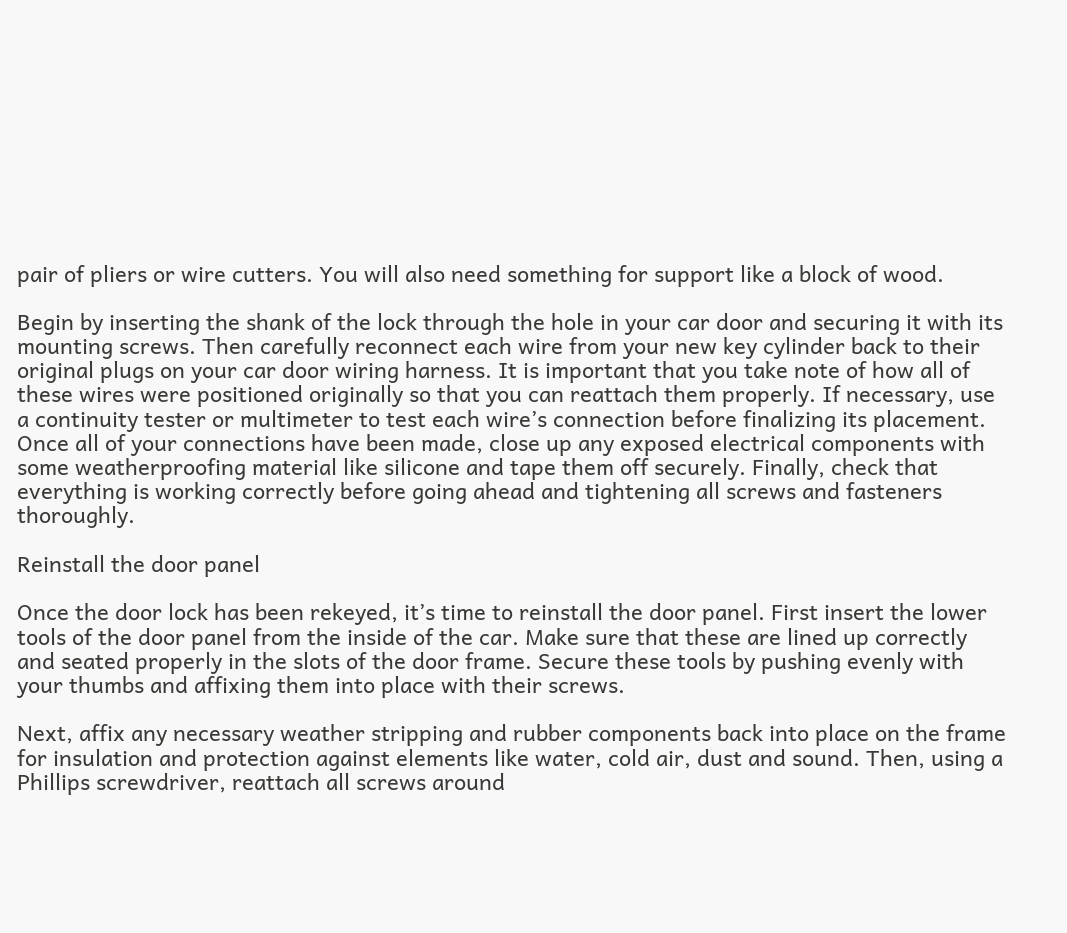pair of pliers or wire cutters. You will also need something for support like a block of wood.

Begin by inserting the shank of the lock through the hole in your car door and securing it with its mounting screws. Then carefully reconnect each wire from your new key cylinder back to their original plugs on your car door wiring harness. It is important that you take note of how all of these wires were positioned originally so that you can reattach them properly. If necessary, use a continuity tester or multimeter to test each wire’s connection before finalizing its placement. Once all of your connections have been made, close up any exposed electrical components with some weatherproofing material like silicone and tape them off securely. Finally, check that everything is working correctly before going ahead and tightening all screws and fasteners thoroughly.

Reinstall the door panel

Once the door lock has been rekeyed, it’s time to reinstall the door panel. First insert the lower tools of the door panel from the inside of the car. Make sure that these are lined up correctly and seated properly in the slots of the door frame. Secure these tools by pushing evenly with your thumbs and affixing them into place with their screws.

Next, affix any necessary weather stripping and rubber components back into place on the frame for insulation and protection against elements like water, cold air, dust and sound. Then, using a Phillips screwdriver, reattach all screws around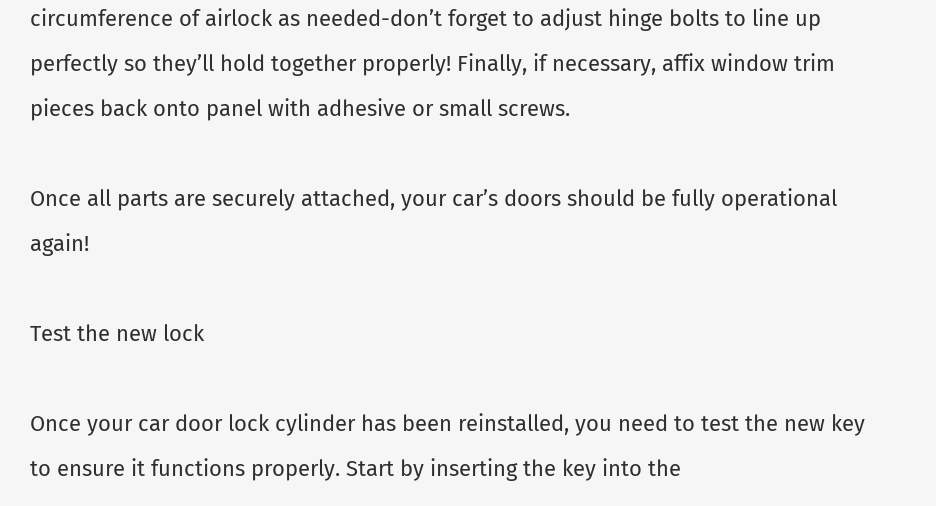circumference of airlock as needed-don’t forget to adjust hinge bolts to line up perfectly so they’ll hold together properly! Finally, if necessary, affix window trim pieces back onto panel with adhesive or small screws.

Once all parts are securely attached, your car’s doors should be fully operational again!

Test the new lock

Once your car door lock cylinder has been reinstalled, you need to test the new key to ensure it functions properly. Start by inserting the key into the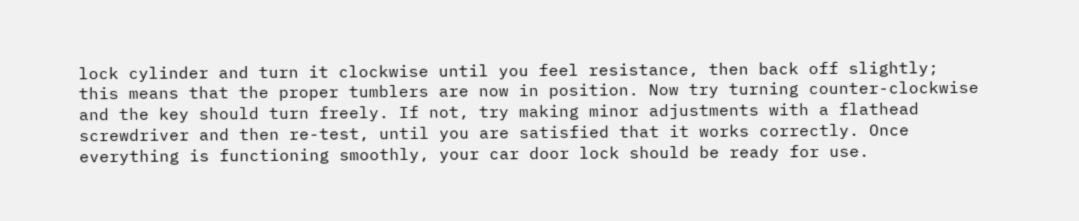lock cylinder and turn it clockwise until you feel resistance, then back off slightly; this means that the proper tumblers are now in position. Now try turning counter-clockwise and the key should turn freely. If not, try making minor adjustments with a flathead screwdriver and then re-test, until you are satisfied that it works correctly. Once everything is functioning smoothly, your car door lock should be ready for use.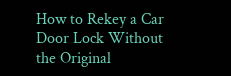How to Rekey a Car Door Lock Without the Original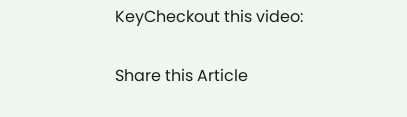KeyCheckout this video:

Share this Article